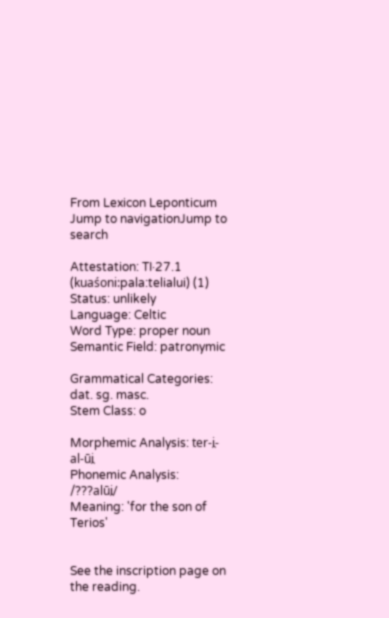From Lexicon Leponticum
Jump to navigationJump to search

Attestation: TI·27.1 (kuaśoni:pala:telialui) (1)
Status: unlikely
Language: Celtic
Word Type: proper noun
Semantic Field: patronymic

Grammatical Categories: dat. sg. masc.
Stem Class: o

Morphemic Analysis: ter-i̯-al-ūi̯
Phonemic Analysis: /???alūi̯/
Meaning: 'for the son of Terios'


See the inscription page on the reading.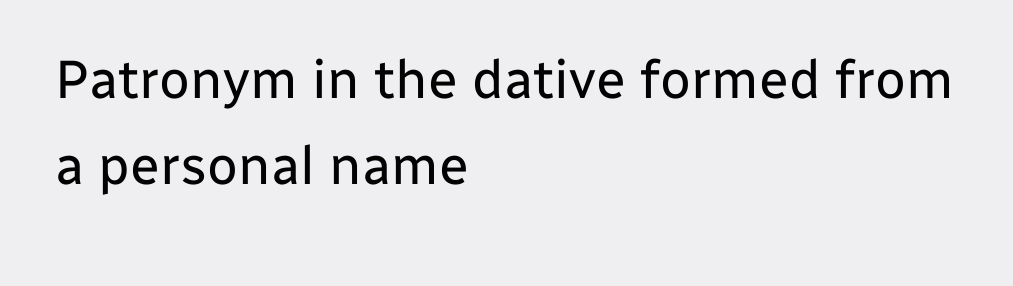Patronym in the dative formed from a personal name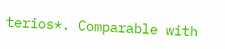terios*. Comparable with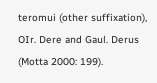teromui (other suffixation), OIr. Dere and Gaul. Derus (Motta 2000: 199).